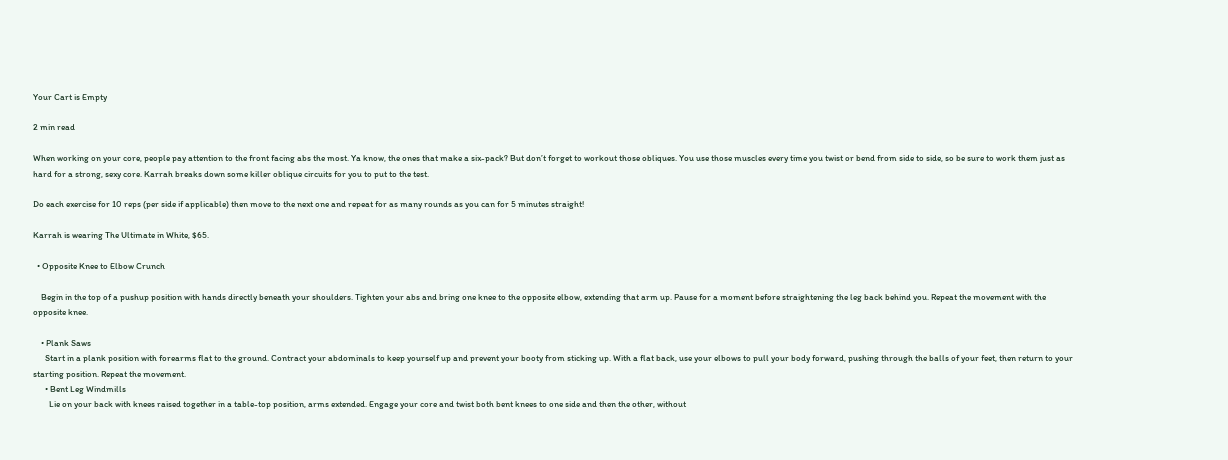Your Cart is Empty

2 min read

When working on your core, people pay attention to the front facing abs the most. Ya know, the ones that make a six-pack? But don’t forget to workout those obliques. You use those muscles every time you twist or bend from side to side, so be sure to work them just as hard for a strong, sexy core. Karrah breaks down some killer oblique circuits for you to put to the test.

Do each exercise for 10 reps (per side if applicable) then move to the next one and repeat for as many rounds as you can for 5 minutes straight!

Karrah is wearing The Ultimate in White, $65.

  • Opposite Knee to Elbow Crunch

    Begin in the top of a pushup position with hands directly beneath your shoulders. Tighten your abs and bring one knee to the opposite elbow, extending that arm up. Pause for a moment before straightening the leg back behind you. Repeat the movement with the opposite knee.

    • Plank Saws
      Start in a plank position with forearms flat to the ground. Contract your abdominals to keep yourself up and prevent your booty from sticking up. With a flat back, use your elbows to pull your body forward, pushing through the balls of your feet, then return to your starting position. Repeat the movement.
      • Bent Leg Windmills
        Lie on your back with knees raised together in a table-top position, arms extended. Engage your core and twist both bent knees to one side and then the other, without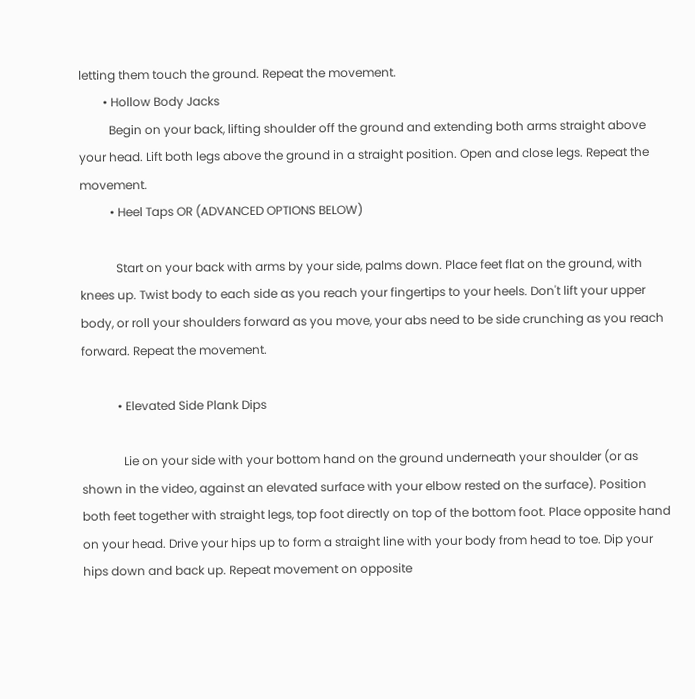letting them touch the ground. Repeat the movement.
        • Hollow Body Jacks
          Begin on your back, lifting shoulder off the ground and extending both arms straight above your head. Lift both legs above the ground in a straight position. Open and close legs. Repeat the movement.
          • Heel Taps OR (ADVANCED OPTIONS BELOW)

            Start on your back with arms by your side, palms down. Place feet flat on the ground, with knees up. Twist body to each side as you reach your fingertips to your heels. Don't lift your upper body, or roll your shoulders forward as you move, your abs need to be side crunching as you reach forward. Repeat the movement.

            • Elevated Side Plank Dips

              Lie on your side with your bottom hand on the ground underneath your shoulder (or as shown in the video, against an elevated surface with your elbow rested on the surface). Position both feet together with straight legs, top foot directly on top of the bottom foot. Place opposite hand on your head. Drive your hips up to form a straight line with your body from head to toe. Dip your hips down and back up. Repeat movement on opposite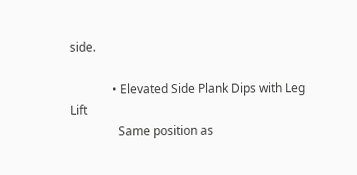side.

              • Elevated Side Plank Dips with Leg Lift
                Same position as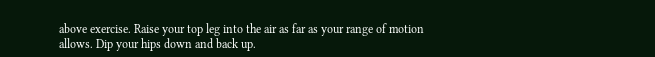above exercise. Raise your top leg into the air as far as your range of motion allows. Dip your hips down and back up.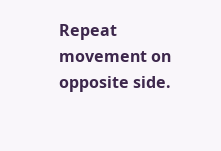Repeat movement on opposite side.